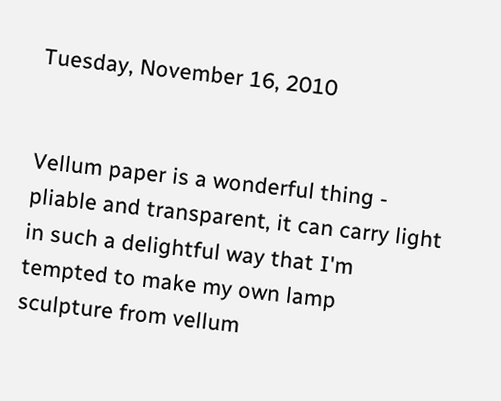Tuesday, November 16, 2010


Vellum paper is a wonderful thing - pliable and transparent, it can carry light in such a delightful way that I'm tempted to make my own lamp sculpture from vellum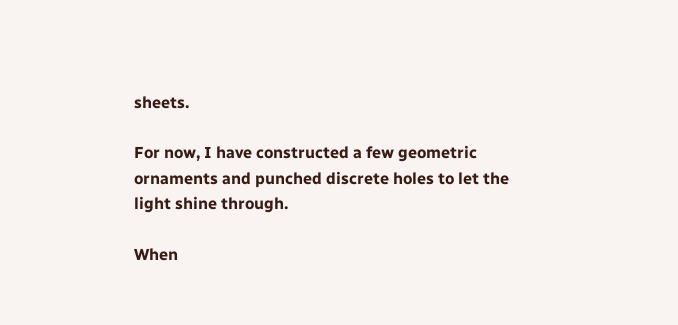sheets.

For now, I have constructed a few geometric ornaments and punched discrete holes to let the light shine through.

When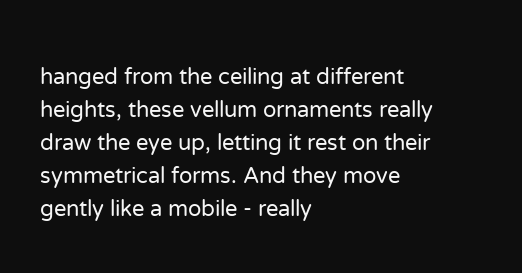hanged from the ceiling at different heights, these vellum ornaments really draw the eye up, letting it rest on their symmetrical forms. And they move gently like a mobile - really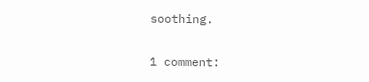soothing.

1 comment: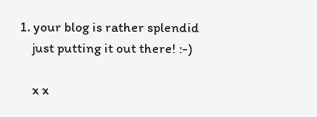1. your blog is rather splendid
    just putting it out there! :-)

    x x